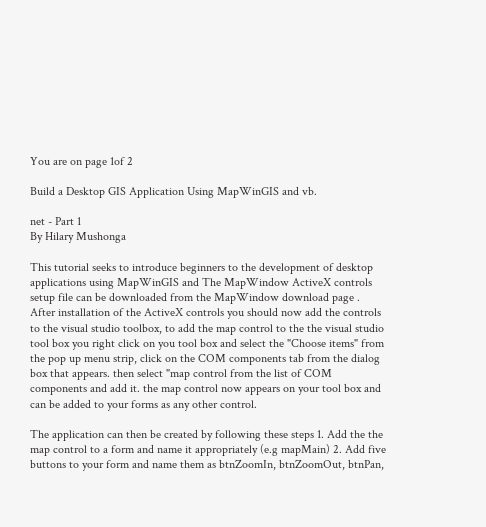You are on page 1of 2

Build a Desktop GIS Application Using MapWinGIS and vb.

net - Part 1
By Hilary Mushonga

This tutorial seeks to introduce beginners to the development of desktop applications using MapWinGIS and The MapWindow ActiveX controls setup file can be downloaded from the MapWindow download page . After installation of the ActiveX controls you should now add the controls to the visual studio toolbox, to add the map control to the the visual studio tool box you right click on you tool box and select the "Choose items" from the pop up menu strip, click on the COM components tab from the dialog box that appears. then select "map control from the list of COM components and add it. the map control now appears on your tool box and can be added to your forms as any other control.

The application can then be created by following these steps 1. Add the the map control to a form and name it appropriately (e.g mapMain) 2. Add five buttons to your form and name them as btnZoomIn, btnZoomOut, btnPan,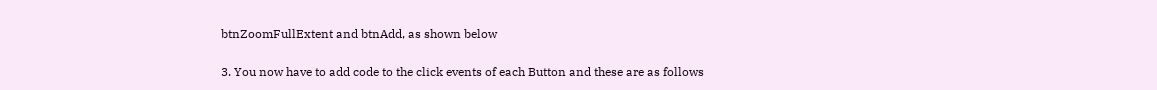btnZoomFullExtent and btnAdd, as shown below

3. You now have to add code to the click events of each Button and these are as follows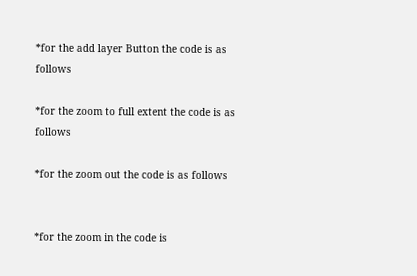*for the add layer Button the code is as follows

*for the zoom to full extent the code is as follows

*for the zoom out the code is as follows


*for the zoom in the code is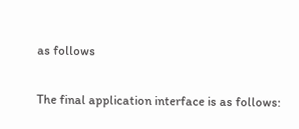as follows

The final application interface is as follows: